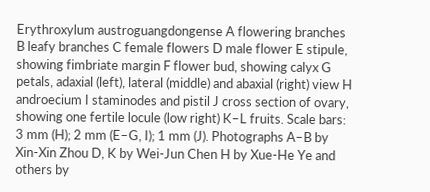Erythroxylum austroguangdongense A flowering branches B leafy branches C female flowers D male flower E stipule, showing fimbriate margin F flower bud, showing calyx G petals, adaxial (left), lateral (middle) and abaxial (right) view H androecium I staminodes and pistil J cross section of ovary, showing one fertile locule (low right) K–L fruits. Scale bars: 3 mm (H); 2 mm (E–G, I); 1 mm (J). Photographs A–B by Xin-Xin Zhou D, K by Wei-Jun Chen H by Xue-He Ye and others by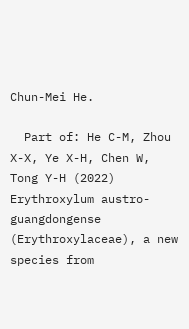Chun-Mei He.

  Part of: He C-M, Zhou X-X, Ye X-H, Chen W, Tong Y-H (2022) Erythroxylum austro-guangdongense (Erythroxylaceae), a new species from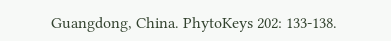Guangdong, China. PhytoKeys 202: 133-138.